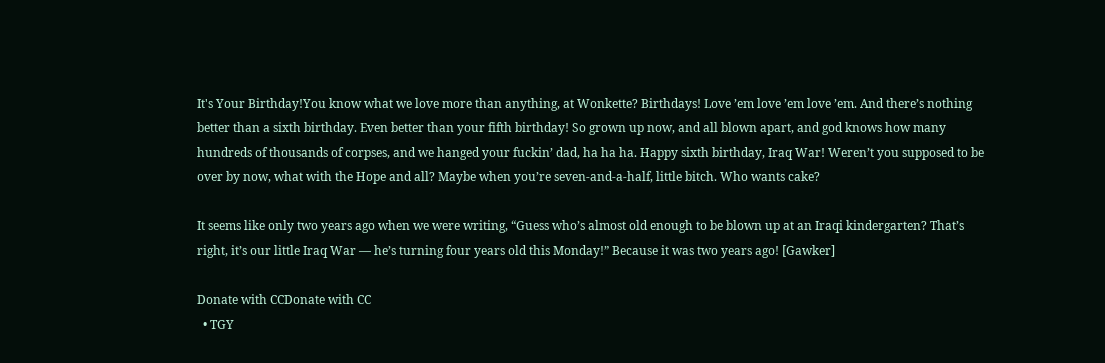It's Your Birthday!You know what we love more than anything, at Wonkette? Birthdays! Love ’em love ’em love ’em. And there’s nothing better than a sixth birthday. Even better than your fifth birthday! So grown up now, and all blown apart, and god knows how many hundreds of thousands of corpses, and we hanged your fuckin’ dad, ha ha ha. Happy sixth birthday, Iraq War! Weren’t you supposed to be over by now, what with the Hope and all? Maybe when you’re seven-and-a-half, little bitch. Who wants cake?

It seems like only two years ago when we were writing, “Guess who’s almost old enough to be blown up at an Iraqi kindergarten? That’s right, it’s our little Iraq War — he’s turning four years old this Monday!” Because it was two years ago! [Gawker]

Donate with CCDonate with CC
  • TGY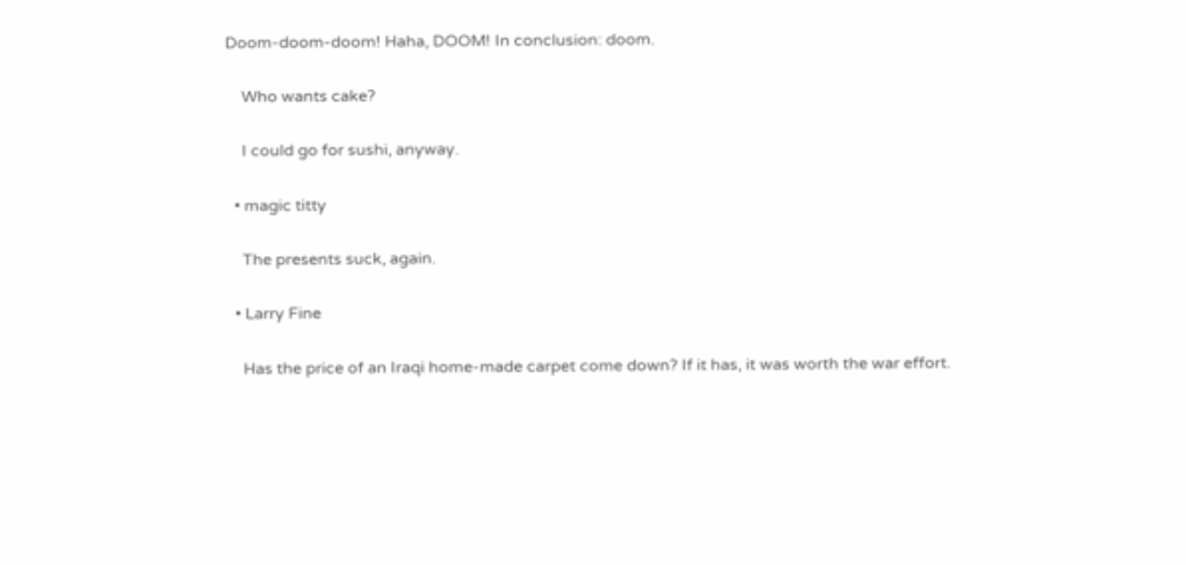Doom-doom-doom! Haha, DOOM! In conclusion: doom.

    Who wants cake?

    I could go for sushi, anyway.

  • magic titty

    The presents suck, again.

  • Larry Fine

    Has the price of an Iraqi home-made carpet come down? If it has, it was worth the war effort.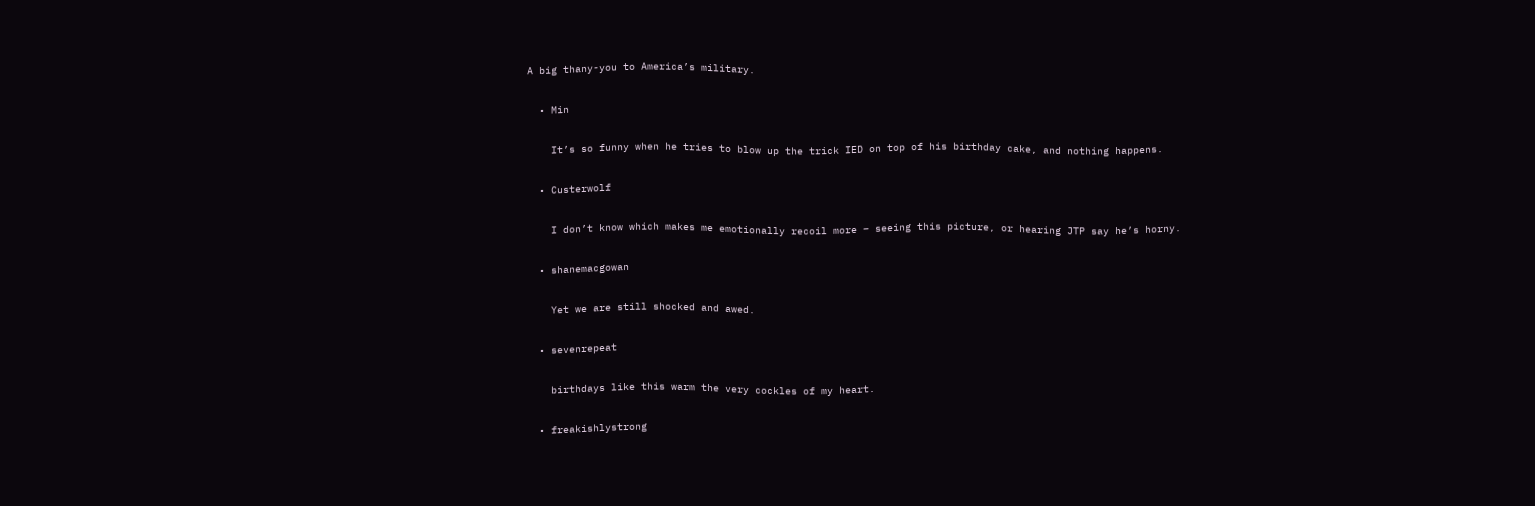A big thany-you to America’s military.

  • Min

    It’s so funny when he tries to blow up the trick IED on top of his birthday cake, and nothing happens.

  • Custerwolf

    I don’t know which makes me emotionally recoil more – seeing this picture, or hearing JTP say he’s horny.

  • shanemacgowan

    Yet we are still shocked and awed.

  • sevenrepeat

    birthdays like this warm the very cockles of my heart.

  • freakishlystrong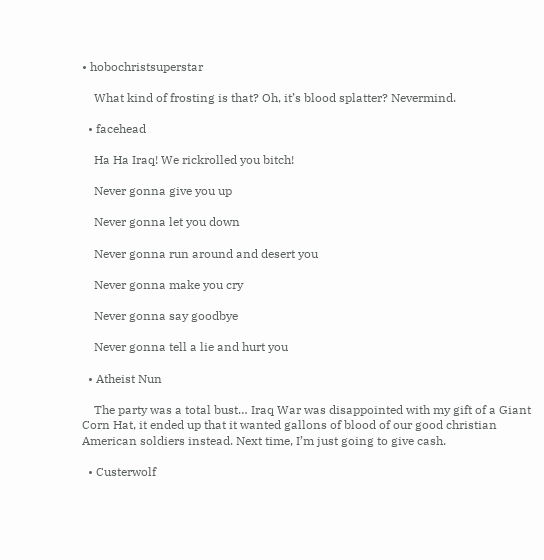• hobochristsuperstar

    What kind of frosting is that? Oh, it’s blood splatter? Nevermind.

  • facehead

    Ha Ha Iraq! We rickrolled you bitch!

    Never gonna give you up

    Never gonna let you down

    Never gonna run around and desert you

    Never gonna make you cry

    Never gonna say goodbye

    Never gonna tell a lie and hurt you

  • Atheist Nun

    The party was a total bust… Iraq War was disappointed with my gift of a Giant Corn Hat, it ended up that it wanted gallons of blood of our good christian American soldiers instead. Next time, I’m just going to give cash.

  • Custerwolf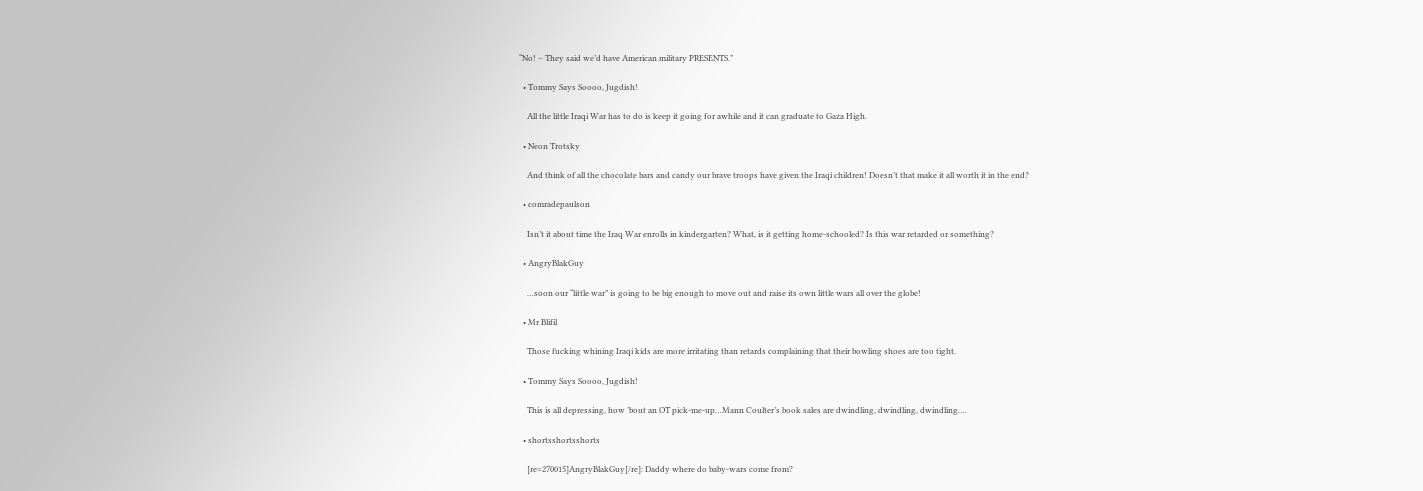“No! – They said we’d have American military PRESENTS.”

  • Tommy Says Soooo, Jugdish!

    All the little Iraqi War has to do is keep it going for awhile and it can graduate to Gaza High.

  • Neon Trotsky

    And think of all the chocolate bars and candy our brave troops have given the Iraqi children! Doesn’t that make it all worth it in the end?

  • comradepaulson

    Isn’t it about time the Iraq War enrolls in kindergarten? What, is it getting home-schooled? Is this war retarded or something?

  • AngryBlakGuy

    …soon our “little war” is going to be big enough to move out and raise its own little wars all over the globe!

  • Mr Blifil

    Those fucking whining Iraqi kids are more irritating than retards complaining that their bowling shoes are too tight.

  • Tommy Says Soooo, Jugdish!

    This is all depressing, how ’bout an OT pick-me-up…Mann Coulter’s book sales are dwindling, dwindling, dwindling….

  • shortsshortsshorts

    [re=270015]AngryBlakGuy[/re]: Daddy where do baby-wars come from?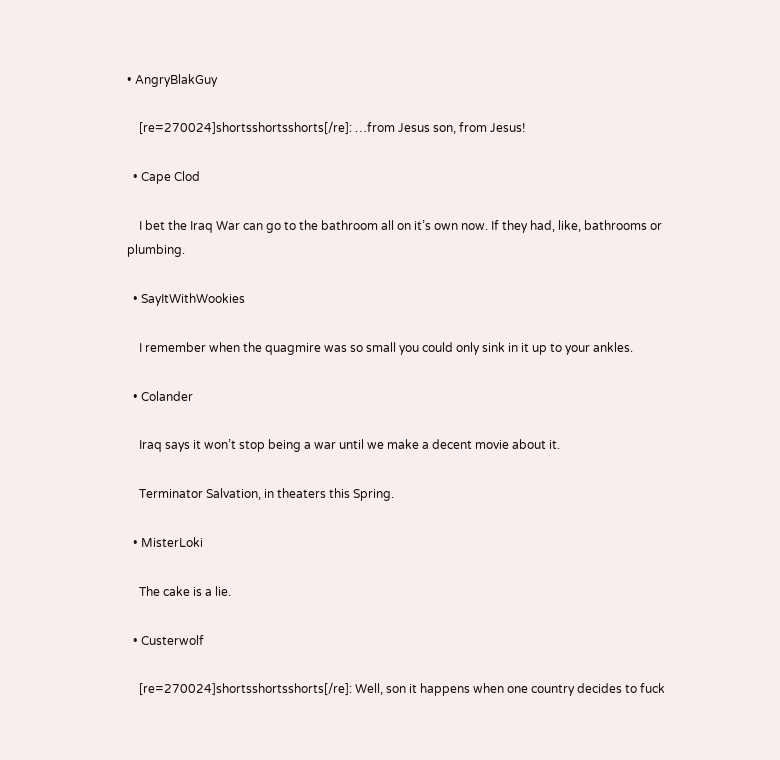• AngryBlakGuy

    [re=270024]shortsshortsshorts[/re]: …from Jesus son, from Jesus!

  • Cape Clod

    I bet the Iraq War can go to the bathroom all on it’s own now. If they had, like, bathrooms or plumbing.

  • SayItWithWookies

    I remember when the quagmire was so small you could only sink in it up to your ankles.

  • Colander

    Iraq says it won’t stop being a war until we make a decent movie about it.

    Terminator Salvation, in theaters this Spring.

  • MisterLoki

    The cake is a lie.

  • Custerwolf

    [re=270024]shortsshortsshorts[/re]: Well, son it happens when one country decides to fuck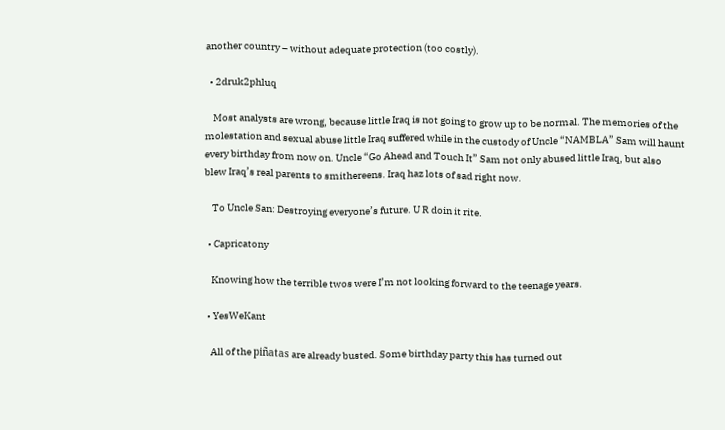another country – without adequate protection (too costly).

  • 2druk2phluq

    Most analysts are wrong, because little Iraq is not going to grow up to be normal. The memories of the molestation and sexual abuse little Iraq suffered while in the custody of Uncle “NAMBLA” Sam will haunt every birthday from now on. Uncle “Go Ahead and Touch It” Sam not only abused little Iraq, but also blew Iraq’s real parents to smithereens. Iraq haz lots of sad right now.

    To Uncle San: Destroying everyone’s future. U R doin it rite.

  • Capricatony

    Knowing how the terrible twos were I’m not looking forward to the teenage years.

  • YesWeKant

    All of the piñatas are already busted. Some birthday party this has turned out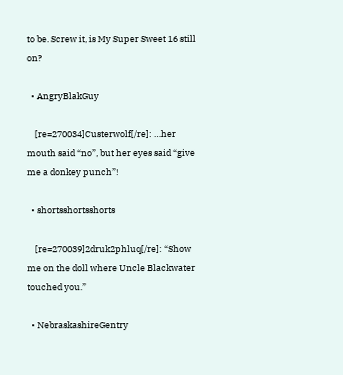to be. Screw it, is My Super Sweet 16 still on?

  • AngryBlakGuy

    [re=270034]Custerwolf[/re]: …her mouth said “no”, but her eyes said “give me a donkey punch”!

  • shortsshortsshorts

    [re=270039]2druk2phluq[/re]: “Show me on the doll where Uncle Blackwater touched you.”

  • NebraskashireGentry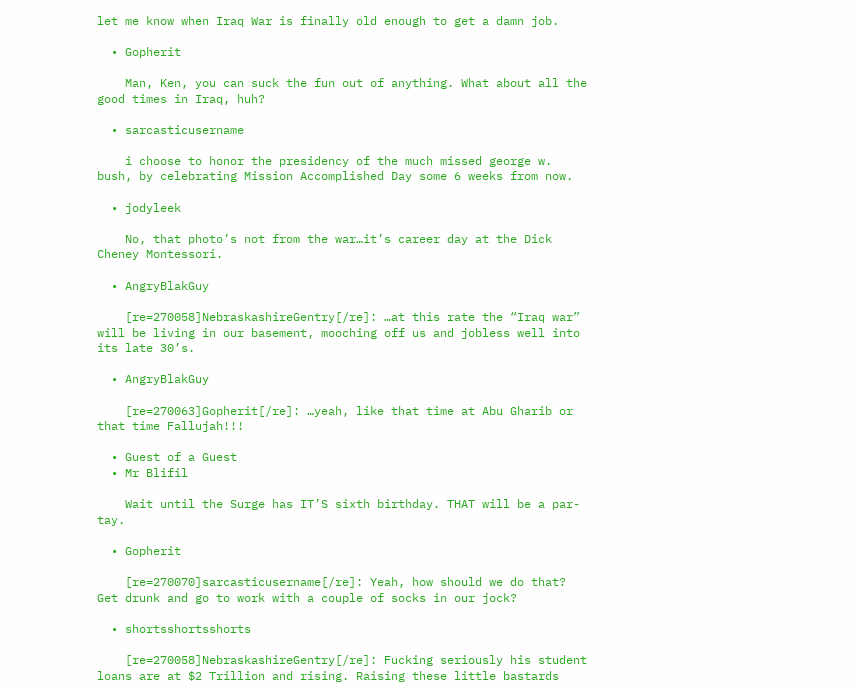let me know when Iraq War is finally old enough to get a damn job.

  • Gopherit

    Man, Ken, you can suck the fun out of anything. What about all the good times in Iraq, huh?

  • sarcasticusername

    i choose to honor the presidency of the much missed george w. bush, by celebrating Mission Accomplished Day some 6 weeks from now.

  • jodyleek

    No, that photo’s not from the war…it’s career day at the Dick Cheney Montessori.

  • AngryBlakGuy

    [re=270058]NebraskashireGentry[/re]: …at this rate the “Iraq war” will be living in our basement, mooching off us and jobless well into its late 30’s.

  • AngryBlakGuy

    [re=270063]Gopherit[/re]: …yeah, like that time at Abu Gharib or that time Fallujah!!!

  • Guest of a Guest
  • Mr Blifil

    Wait until the Surge has IT’S sixth birthday. THAT will be a par-tay.

  • Gopherit

    [re=270070]sarcasticusername[/re]: Yeah, how should we do that? Get drunk and go to work with a couple of socks in our jock?

  • shortsshortsshorts

    [re=270058]NebraskashireGentry[/re]: Fucking seriously his student loans are at $2 Trillion and rising. Raising these little bastards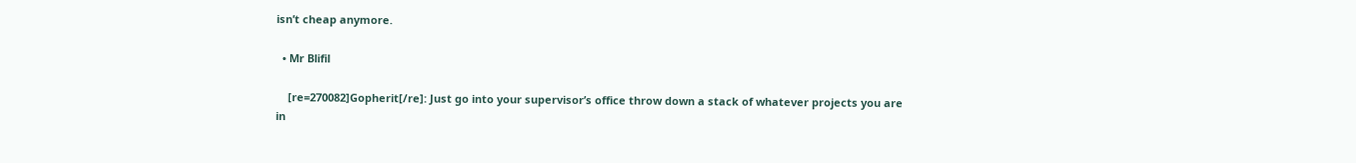isn’t cheap anymore.

  • Mr Blifil

    [re=270082]Gopherit[/re]: Just go into your supervisor’s office throw down a stack of whatever projects you are in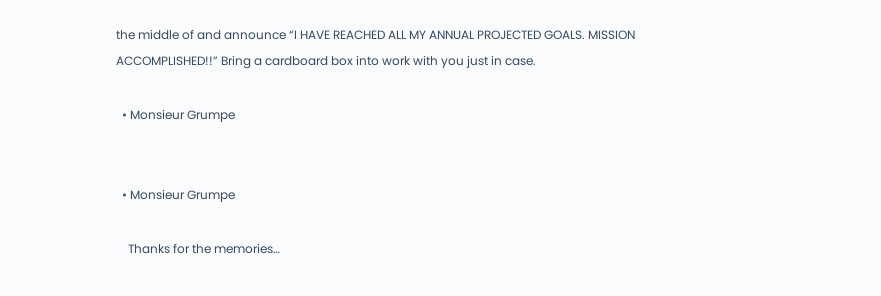the middle of and announce “I HAVE REACHED ALL MY ANNUAL PROJECTED GOALS. MISSION ACCOMPLISHED!!” Bring a cardboard box into work with you just in case.

  • Monsieur Grumpe


  • Monsieur Grumpe

    Thanks for the memories…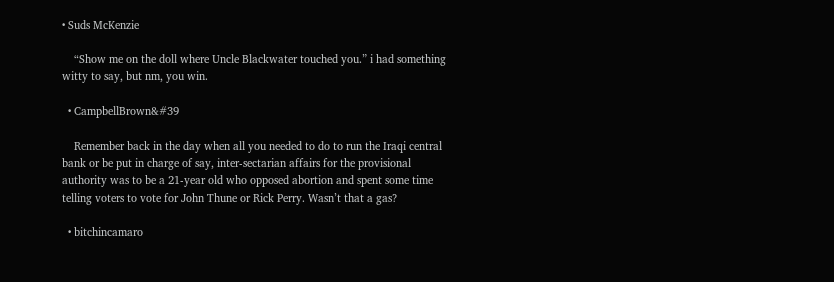• Suds McKenzie

    “Show me on the doll where Uncle Blackwater touched you.” i had something witty to say, but nm, you win.

  • CampbellBrown&#39

    Remember back in the day when all you needed to do to run the Iraqi central bank or be put in charge of say, inter-sectarian affairs for the provisional authority was to be a 21-year old who opposed abortion and spent some time telling voters to vote for John Thune or Rick Perry. Wasn’t that a gas?

  • bitchincamaro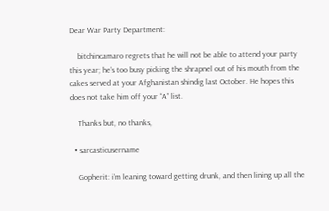Dear War Party Department:

    bitchincamaro regrets that he will not be able to attend your party this year; he’s too busy picking the shrapnel out of his mouth from the cakes served at your Afghanistan shindig last October. He hopes this does not take him off your “A” list.

    Thanks but, no thanks,

  • sarcasticusername

    Gopherit: i’m leaning toward getting drunk, and then lining up all the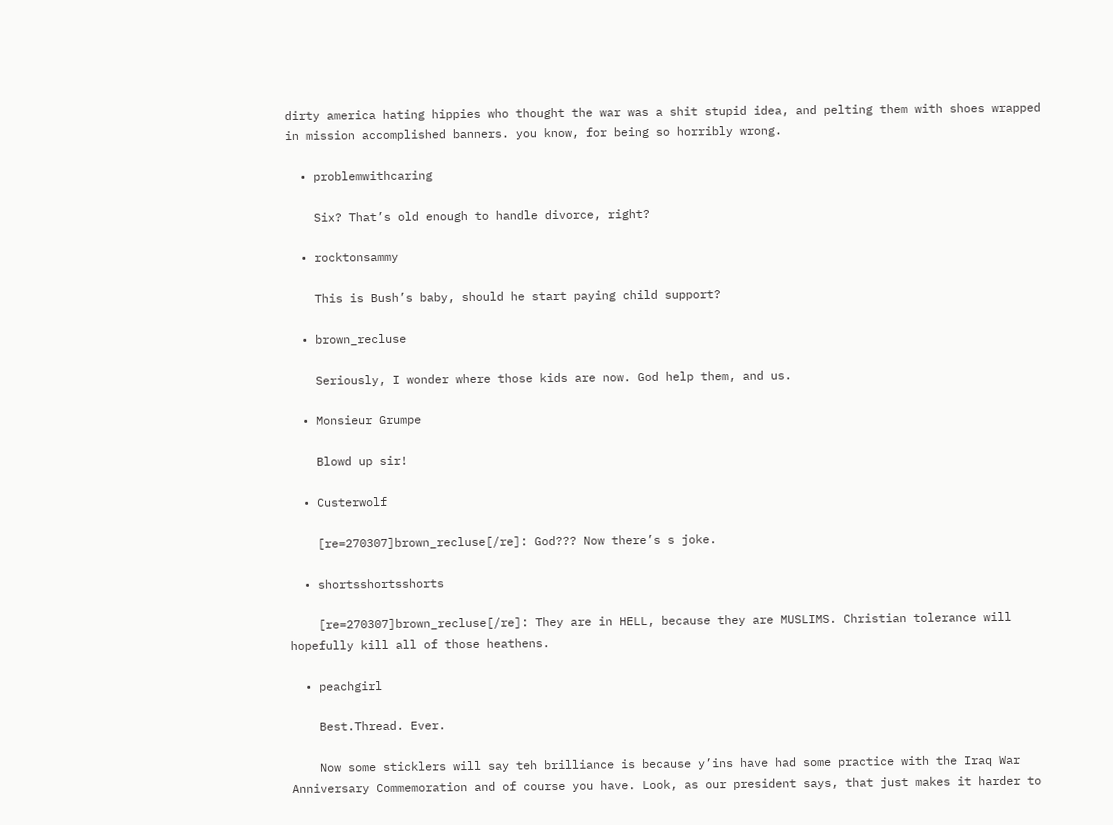dirty america hating hippies who thought the war was a shit stupid idea, and pelting them with shoes wrapped in mission accomplished banners. you know, for being so horribly wrong.

  • problemwithcaring

    Six? That’s old enough to handle divorce, right?

  • rocktonsammy

    This is Bush’s baby, should he start paying child support?

  • brown_recluse

    Seriously, I wonder where those kids are now. God help them, and us.

  • Monsieur Grumpe

    Blowd up sir!

  • Custerwolf

    [re=270307]brown_recluse[/re]: God??? Now there’s s joke.

  • shortsshortsshorts

    [re=270307]brown_recluse[/re]: They are in HELL, because they are MUSLIMS. Christian tolerance will hopefully kill all of those heathens.

  • peachgirl

    Best.Thread. Ever.

    Now some sticklers will say teh brilliance is because y’ins have had some practice with the Iraq War Anniversary Commemoration and of course you have. Look, as our president says, that just makes it harder to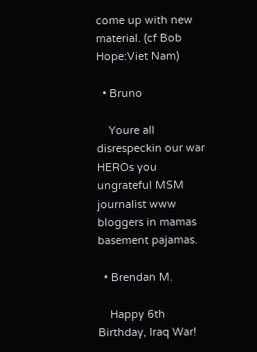come up with new material. (cf Bob Hope:Viet Nam)

  • Bruno

    Youre all disrespeckin our war HEROs you ungrateful MSM journalist www bloggers in mamas basement pajamas.

  • Brendan M.

    Happy 6th Birthday, Iraq War!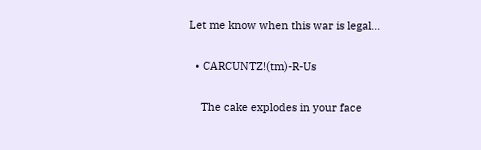Let me know when this war is legal…

  • CARCUNTZ!(tm)-R-Us

    The cake explodes in your face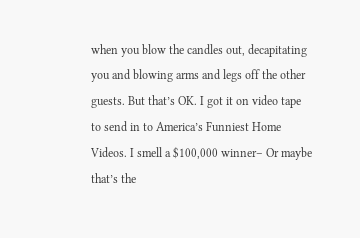when you blow the candles out, decapitating you and blowing arms and legs off the other guests. But that’s OK. I got it on video tape to send in to America’s Funniest Home Videos. I smell a $100,000 winner– Or maybe that’s the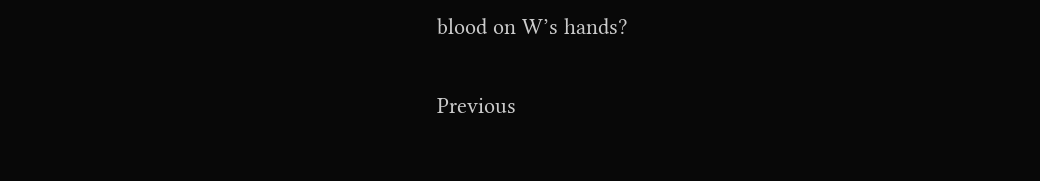blood on W’s hands?

Previous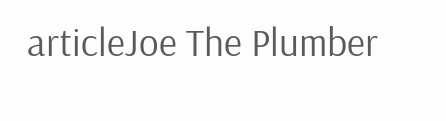articleJoe The Plumber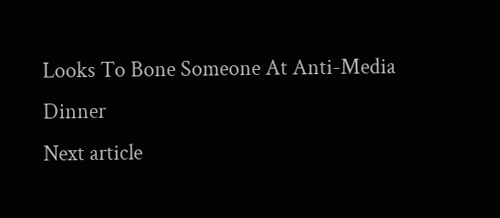Looks To Bone Someone At Anti-Media Dinner
Next article